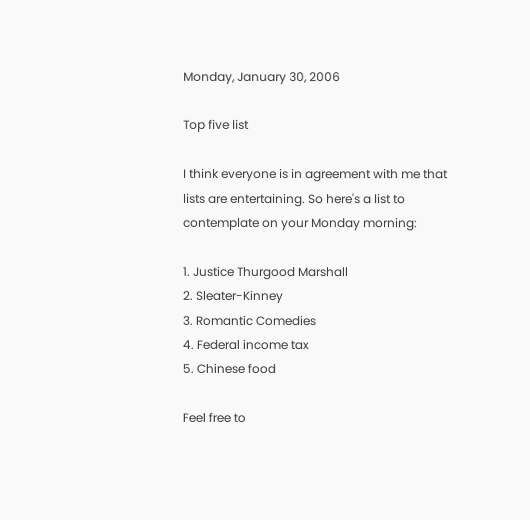Monday, January 30, 2006

Top five list

I think everyone is in agreement with me that lists are entertaining. So here's a list to contemplate on your Monday morning:

1. Justice Thurgood Marshall
2. Sleater-Kinney
3. Romantic Comedies
4. Federal income tax
5. Chinese food

Feel free to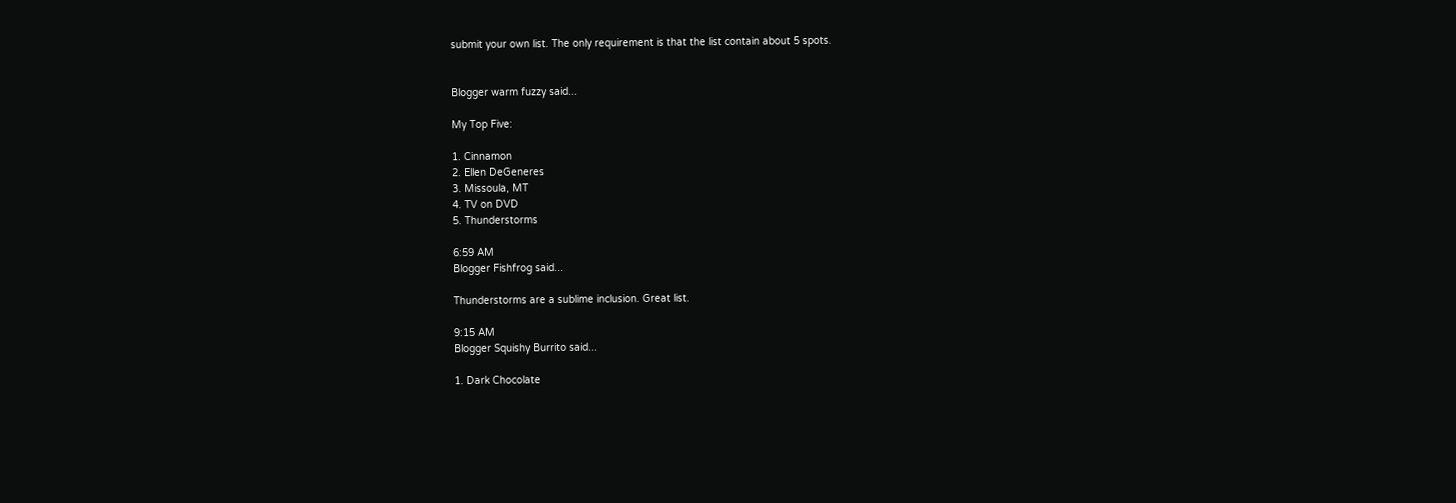submit your own list. The only requirement is that the list contain about 5 spots.


Blogger warm fuzzy said...

My Top Five:

1. Cinnamon
2. Ellen DeGeneres
3. Missoula, MT
4. TV on DVD
5. Thunderstorms

6:59 AM
Blogger Fishfrog said...

Thunderstorms are a sublime inclusion. Great list.

9:15 AM
Blogger Squishy Burrito said...

1. Dark Chocolate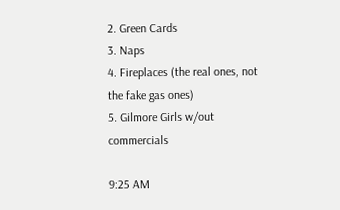2. Green Cards
3. Naps
4. Fireplaces (the real ones, not the fake gas ones)
5. Gilmore Girls w/out commercials

9:25 AM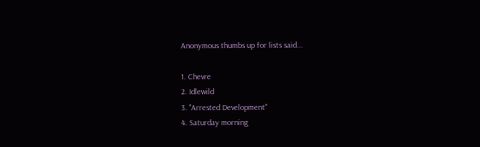Anonymous thumbs up for lists said...

1. Chevre
2. Idlewild
3. "Arrested Development"
4. Saturday morning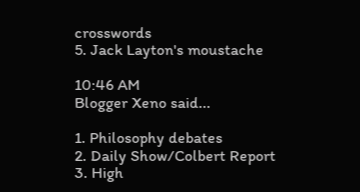crosswords
5. Jack Layton's moustache

10:46 AM
Blogger Xeno said...

1. Philosophy debates
2. Daily Show/Colbert Report
3. High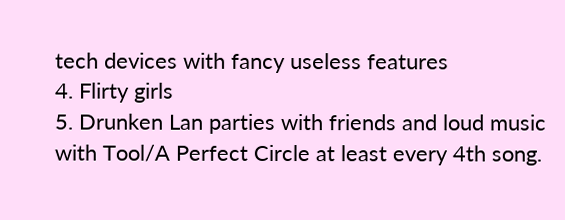tech devices with fancy useless features
4. Flirty girls
5. Drunken Lan parties with friends and loud music with Tool/A Perfect Circle at least every 4th song.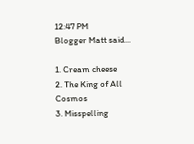12:47 PM
Blogger Matt said...

1. Cream cheese
2. The King of All Cosmos
3. Misspelling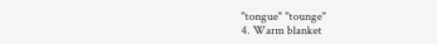"tongue" "tounge"
4. Warm blanket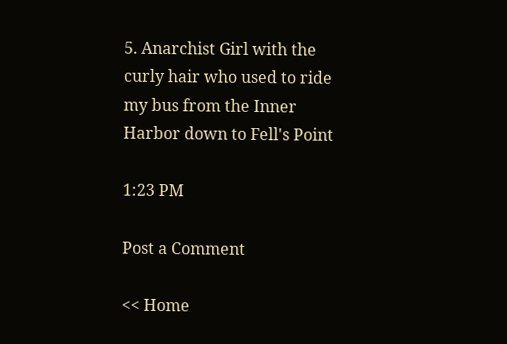5. Anarchist Girl with the curly hair who used to ride my bus from the Inner Harbor down to Fell's Point

1:23 PM

Post a Comment

<< Home